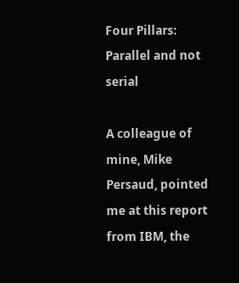Four Pillars: Parallel and not serial

A colleague of mine, Mike Persaud, pointed me at this report from IBM, the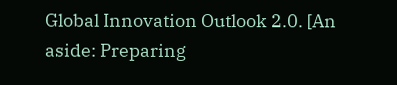Global Innovation Outlook 2.0. [An aside: Preparing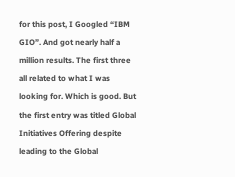for this post, I Googled “IBM GIO”. And got nearly half a million results. The first three all related to what I was looking for. Which is good. But the first entry was titled Global Initiatives Offering despite leading to the Global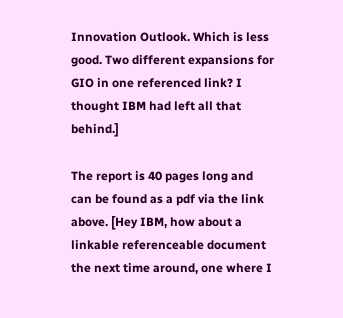Innovation Outlook. Which is less good. Two different expansions for GIO in one referenced link? I thought IBM had left all that behind.]

The report is 40 pages long and can be found as a pdf via the link above. [Hey IBM, how about a linkable referenceable document the next time around, one where I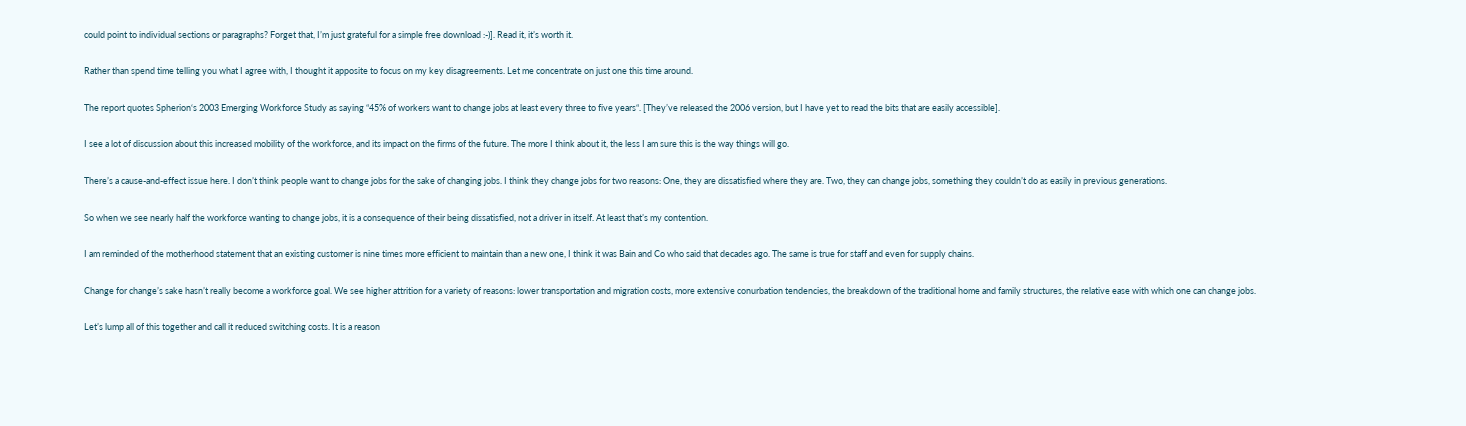could point to individual sections or paragraphs? Forget that, I’m just grateful for a simple free download :-)]. Read it, it’s worth it.

Rather than spend time telling you what I agree with, I thought it apposite to focus on my key disagreements. Let me concentrate on just one this time around.

The report quotes Spherion‘s 2003 Emerging Workforce Study as saying “45% of workers want to change jobs at least every three to five years“. [They’ve released the 2006 version, but I have yet to read the bits that are easily accessible].

I see a lot of discussion about this increased mobility of the workforce, and its impact on the firms of the future. The more I think about it, the less I am sure this is the way things will go.

There’s a cause-and-effect issue here. I don’t think people want to change jobs for the sake of changing jobs. I think they change jobs for two reasons: One, they are dissatisfied where they are. Two, they can change jobs, something they couldn’t do as easily in previous generations.

So when we see nearly half the workforce wanting to change jobs, it is a consequence of their being dissatisfied, not a driver in itself. At least that’s my contention.

I am reminded of the motherhood statement that an existing customer is nine times more efficient to maintain than a new one, I think it was Bain and Co who said that decades ago. The same is true for staff and even for supply chains.

Change for change’s sake hasn’t really become a workforce goal. We see higher attrition for a variety of reasons: lower transportation and migration costs, more extensive conurbation tendencies, the breakdown of the traditional home and family structures, the relative ease with which one can change jobs.

Let’s lump all of this together and call it reduced switching costs. It is a reason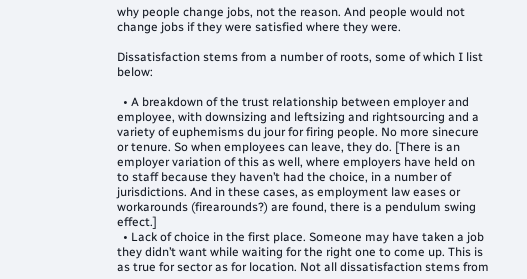why people change jobs, not the reason. And people would not change jobs if they were satisfied where they were.

Dissatisfaction stems from a number of roots, some of which I list below:

  • A breakdown of the trust relationship between employer and employee, with downsizing and leftsizing and rightsourcing and a variety of euphemisms du jour for firing people. No more sinecure or tenure. So when employees can leave, they do. [There is an employer variation of this as well, where employers have held on to staff because they haven’t had the choice, in a number of jurisdictions. And in these cases, as employment law eases or workarounds (firearounds?) are found, there is a pendulum swing effect.]
  • Lack of choice in the first place. Someone may have taken a job they didn’t want while waiting for the right one to come up. This is as true for sector as for location. Not all dissatisfaction stems from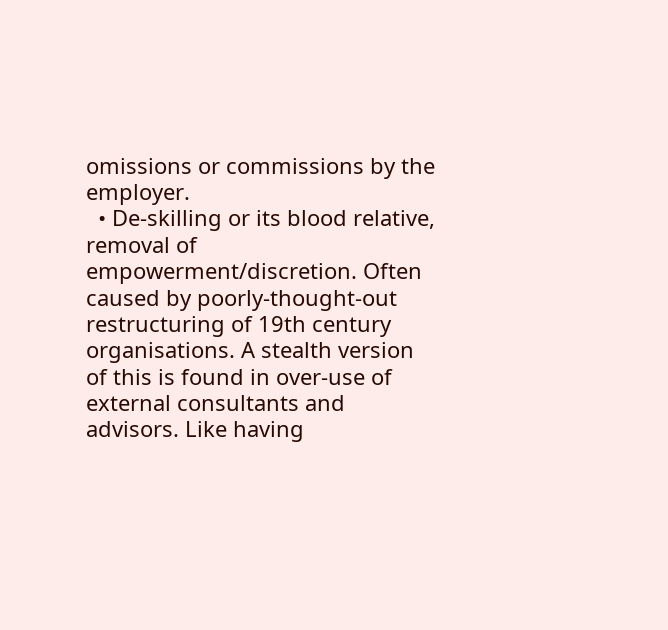omissions or commissions by the employer.
  • De-skilling or its blood relative, removal of empowerment/discretion. Often caused by poorly-thought-out restructuring of 19th century organisations. A stealth version of this is found in over-use of external consultants and advisors. Like having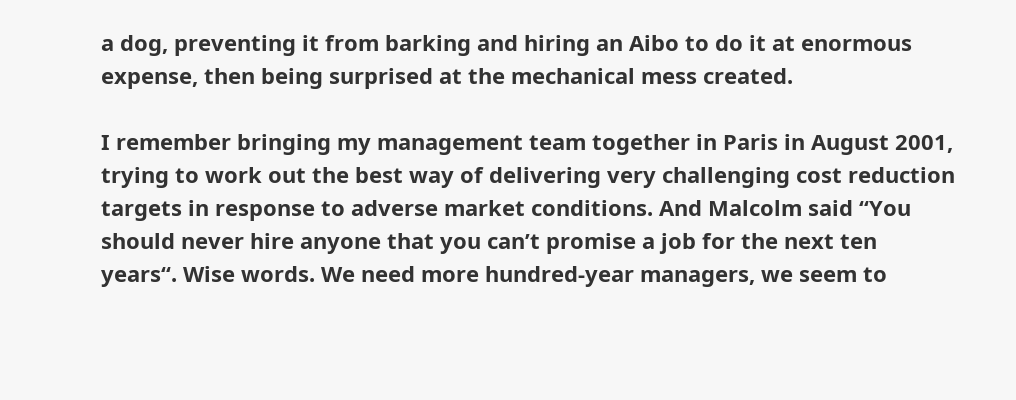a dog, preventing it from barking and hiring an Aibo to do it at enormous expense, then being surprised at the mechanical mess created.

I remember bringing my management team together in Paris in August 2001, trying to work out the best way of delivering very challenging cost reduction targets in response to adverse market conditions. And Malcolm said “You should never hire anyone that you can’t promise a job for the next ten years“. Wise words. We need more hundred-year managers, we seem to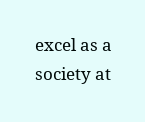excel as a society at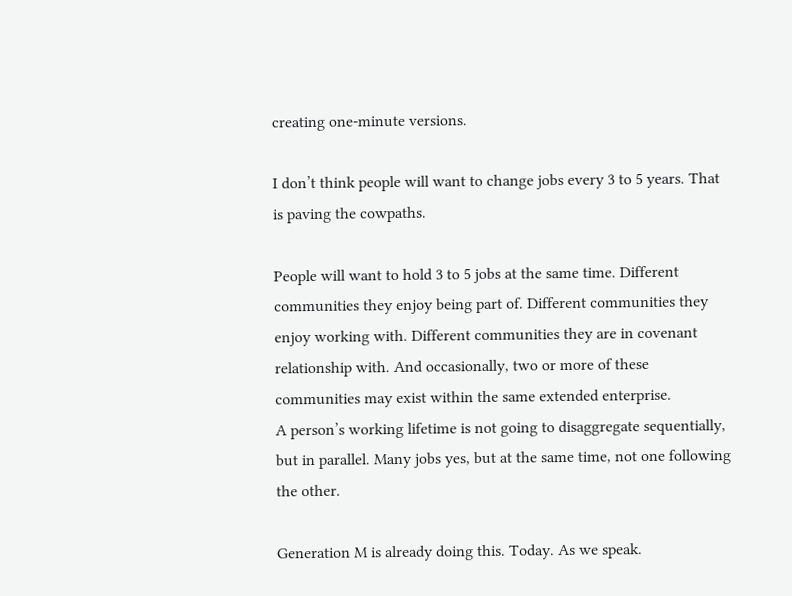creating one-minute versions.

I don’t think people will want to change jobs every 3 to 5 years. That is paving the cowpaths.

People will want to hold 3 to 5 jobs at the same time. Different communities they enjoy being part of. Different communities they enjoy working with. Different communities they are in covenant relationship with. And occasionally, two or more of these communities may exist within the same extended enterprise.
A person’s working lifetime is not going to disaggregate sequentially, but in parallel. Many jobs yes, but at the same time, not one following the other.

Generation M is already doing this. Today. As we speak.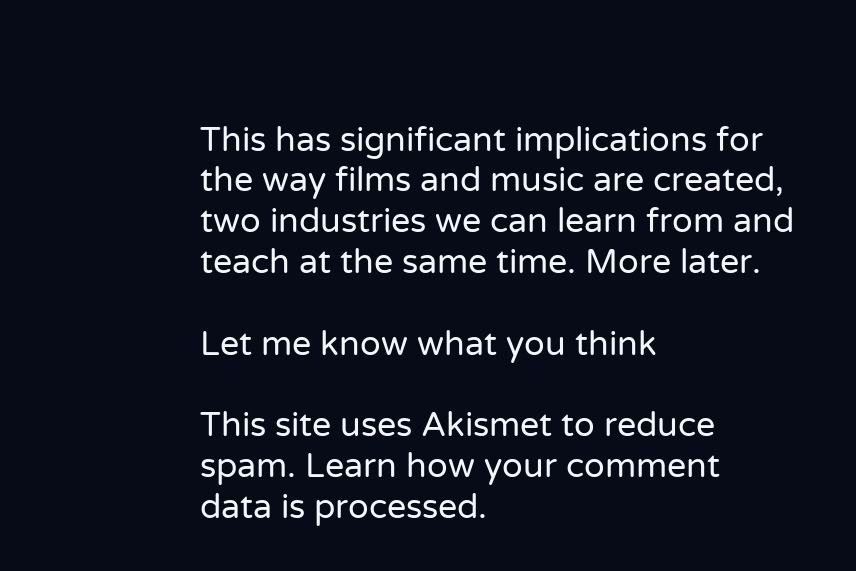This has significant implications for the way films and music are created, two industries we can learn from and teach at the same time. More later.

Let me know what you think

This site uses Akismet to reduce spam. Learn how your comment data is processed.